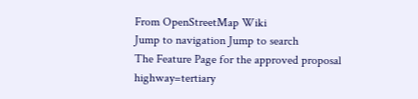From OpenStreetMap Wiki
Jump to navigation Jump to search
The Feature Page for the approved proposal highway=tertiary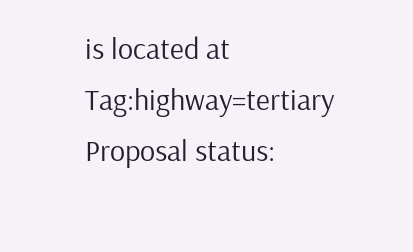is located at Tag:highway=tertiary
Proposal status: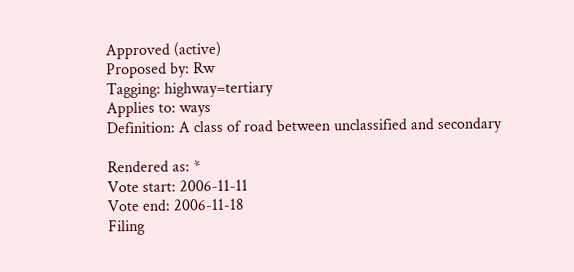Approved (active)
Proposed by: Rw
Tagging: highway=tertiary
Applies to: ways
Definition: A class of road between unclassified and secondary

Rendered as: *
Vote start: 2006-11-11
Vote end: 2006-11-18
Filing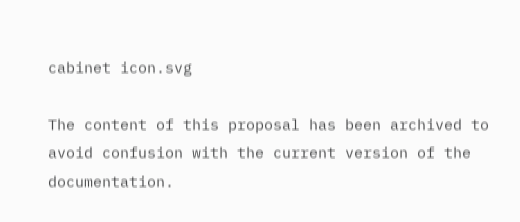cabinet icon.svg

The content of this proposal has been archived to avoid confusion with the current version of the documentation.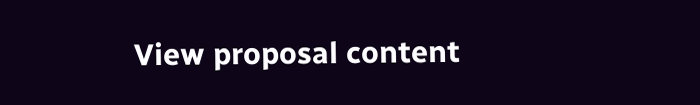View proposal content